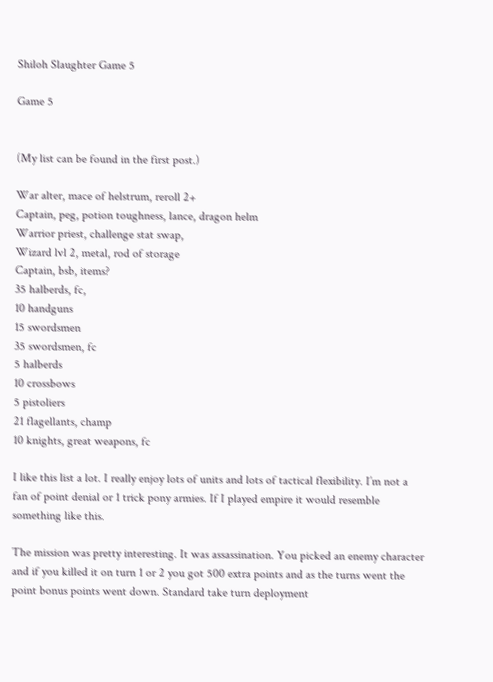Shiloh Slaughter Game 5

Game 5


(My list can be found in the first post.)

War alter, mace of helstrum, reroll 2+
Captain, peg, potion toughness, lance, dragon helm
Warrior priest, challenge stat swap,
Wizard lvl 2, metal, rod of storage
Captain, bsb, items?
35 halberds, fc,
10 handguns
15 swordsmen
35 swordsmen, fc
5 halberds
10 crossbows
5 pistoliers
21 flagellants, champ
10 knights, great weapons, fc

I like this list a lot. I really enjoy lots of units and lots of tactical flexibility. I’m not a fan of point denial or 1 trick pony armies. If I played empire it would resemble something like this.

The mission was pretty interesting. It was assassination. You picked an enemy character and if you killed it on turn 1 or 2 you got 500 extra points and as the turns went the point bonus points went down. Standard take turn deployment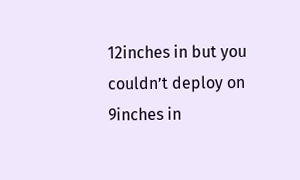12inches in but you couldn’t deploy on 9inches in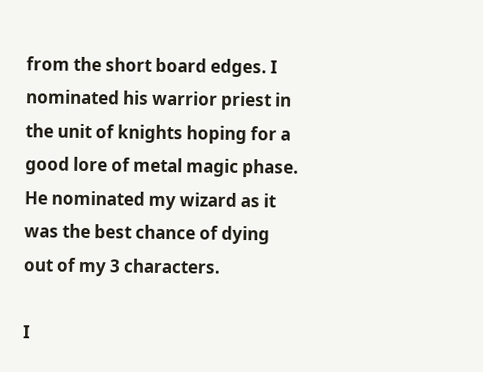from the short board edges. I nominated his warrior priest in the unit of knights hoping for a good lore of metal magic phase. He nominated my wizard as it was the best chance of dying out of my 3 characters.

I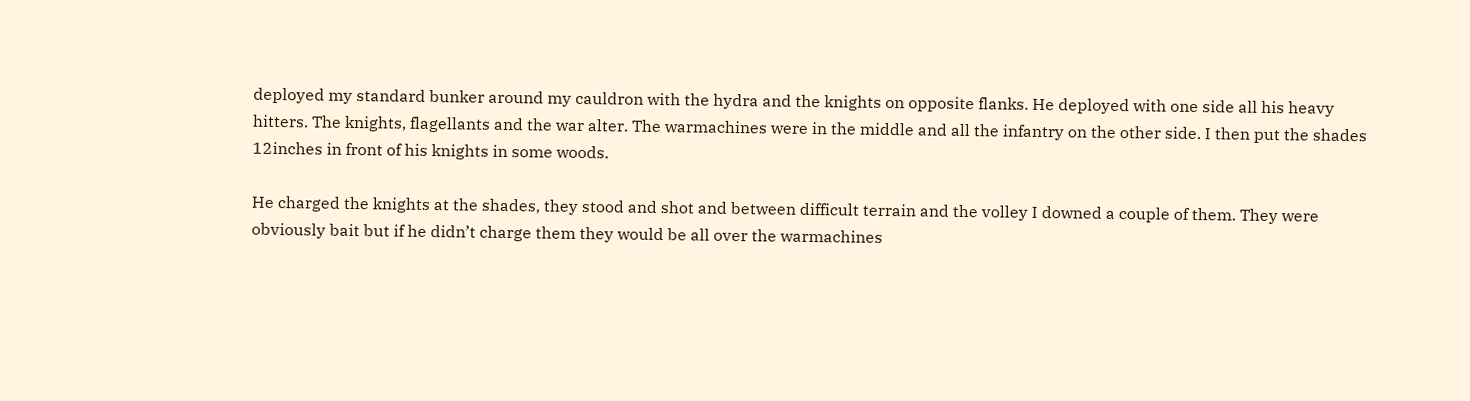deployed my standard bunker around my cauldron with the hydra and the knights on opposite flanks. He deployed with one side all his heavy hitters. The knights, flagellants and the war alter. The warmachines were in the middle and all the infantry on the other side. I then put the shades 12inches in front of his knights in some woods.

He charged the knights at the shades, they stood and shot and between difficult terrain and the volley I downed a couple of them. They were obviously bait but if he didn’t charge them they would be all over the warmachines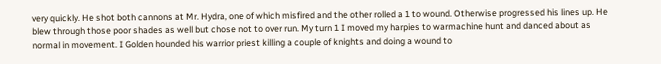very quickly. He shot both cannons at Mr. Hydra, one of which misfired and the other rolled a 1 to wound. Otherwise progressed his lines up. He blew through those poor shades as well but chose not to over run. My turn 1 I moved my harpies to warmachine hunt and danced about as normal in movement. I Golden hounded his warrior priest killing a couple of knights and doing a wound to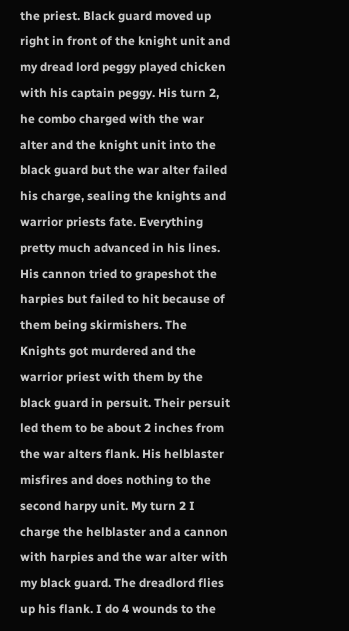the priest. Black guard moved up right in front of the knight unit and my dread lord peggy played chicken with his captain peggy. His turn 2, he combo charged with the war alter and the knight unit into the black guard but the war alter failed his charge, sealing the knights and warrior priests fate. Everything pretty much advanced in his lines. His cannon tried to grapeshot the harpies but failed to hit because of them being skirmishers. The Knights got murdered and the warrior priest with them by the black guard in persuit. Their persuit led them to be about 2 inches from the war alters flank. His helblaster misfires and does nothing to the second harpy unit. My turn 2 I charge the helblaster and a cannon with harpies and the war alter with my black guard. The dreadlord flies up his flank. I do 4 wounds to the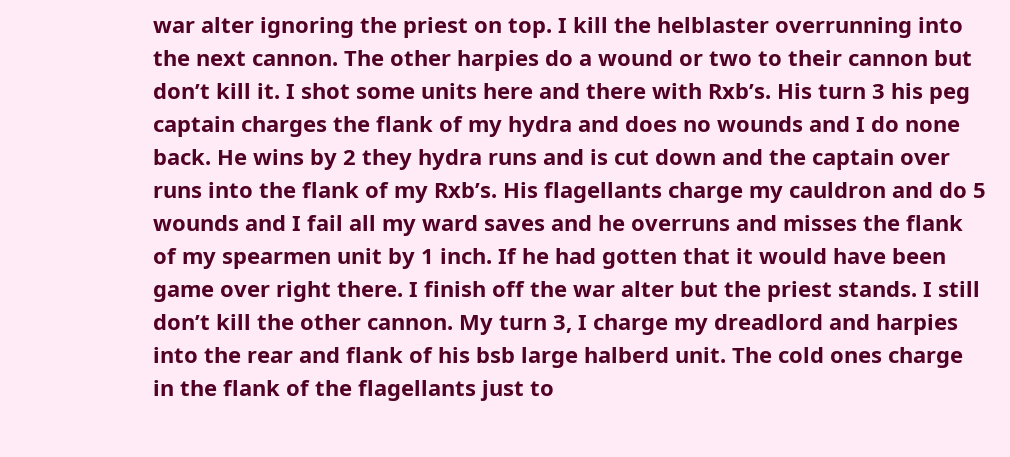war alter ignoring the priest on top. I kill the helblaster overrunning into the next cannon. The other harpies do a wound or two to their cannon but don’t kill it. I shot some units here and there with Rxb’s. His turn 3 his peg captain charges the flank of my hydra and does no wounds and I do none back. He wins by 2 they hydra runs and is cut down and the captain over runs into the flank of my Rxb’s. His flagellants charge my cauldron and do 5 wounds and I fail all my ward saves and he overruns and misses the flank of my spearmen unit by 1 inch. If he had gotten that it would have been game over right there. I finish off the war alter but the priest stands. I still don’t kill the other cannon. My turn 3, I charge my dreadlord and harpies into the rear and flank of his bsb large halberd unit. The cold ones charge in the flank of the flagellants just to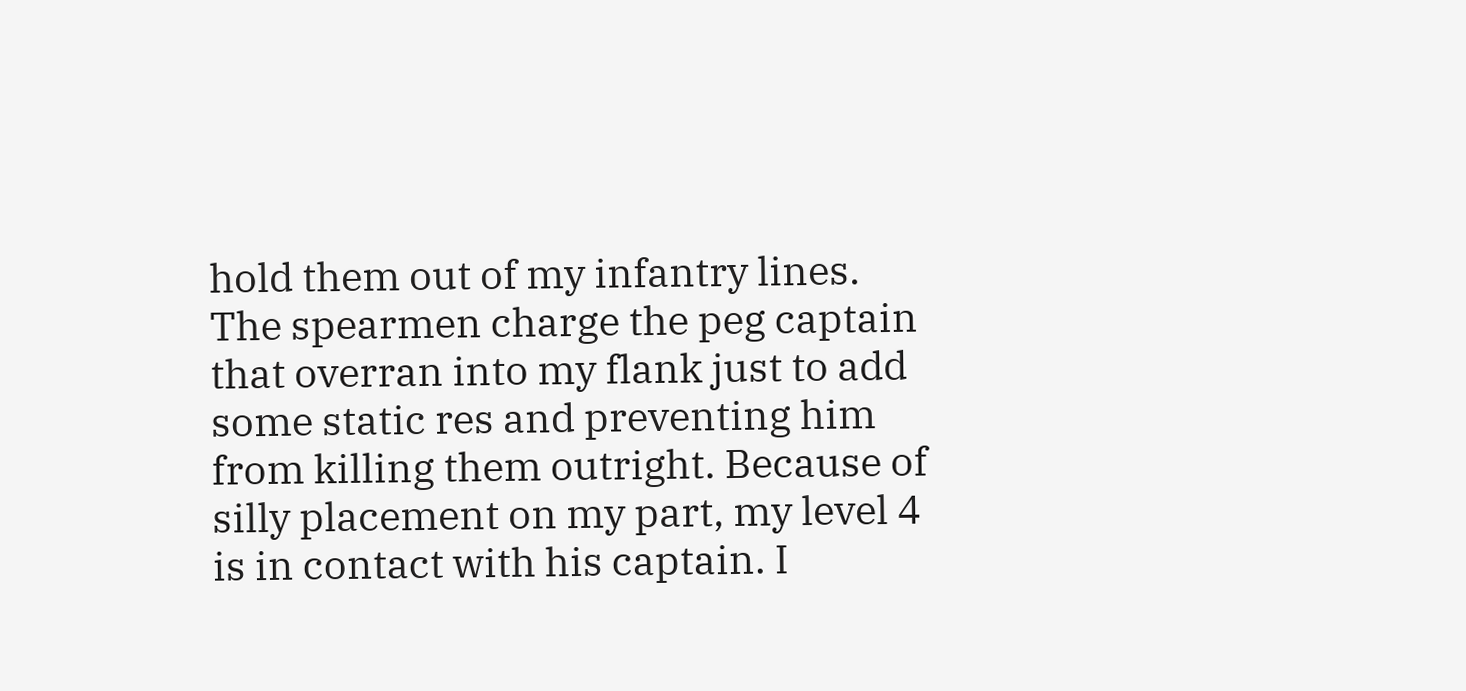hold them out of my infantry lines. The spearmen charge the peg captain that overran into my flank just to add some static res and preventing him from killing them outright. Because of silly placement on my part, my level 4 is in contact with his captain. I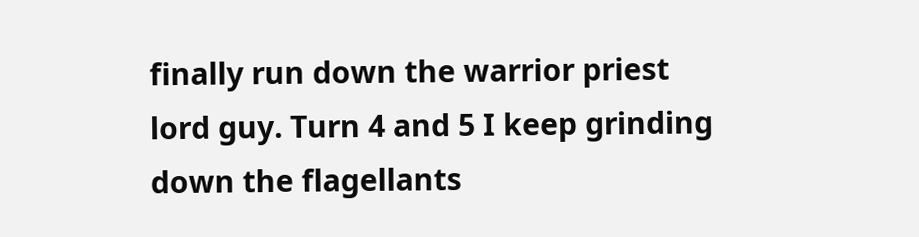finally run down the warrior priest lord guy. Turn 4 and 5 I keep grinding down the flagellants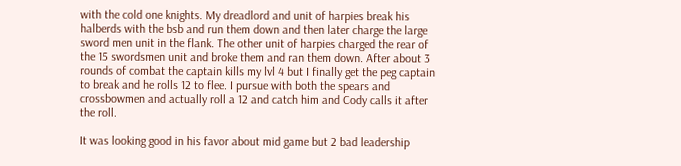with the cold one knights. My dreadlord and unit of harpies break his halberds with the bsb and run them down and then later charge the large sword men unit in the flank. The other unit of harpies charged the rear of the 15 swordsmen unit and broke them and ran them down. After about 3 rounds of combat the captain kills my lvl 4 but I finally get the peg captain to break and he rolls 12 to flee. I pursue with both the spears and crossbowmen and actually roll a 12 and catch him and Cody calls it after the roll.

It was looking good in his favor about mid game but 2 bad leadership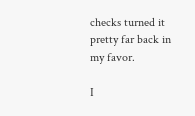checks turned it pretty far back in my favor.

I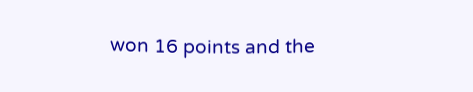won 16 points and the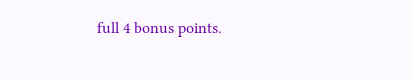full 4 bonus points.